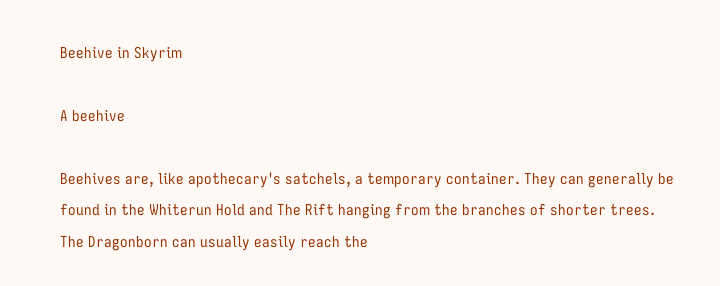Beehive in Skyrim

A beehive

Beehives are, like apothecary's satchels, a temporary container. They can generally be found in the Whiterun Hold and The Rift hanging from the branches of shorter trees. The Dragonborn can usually easily reach the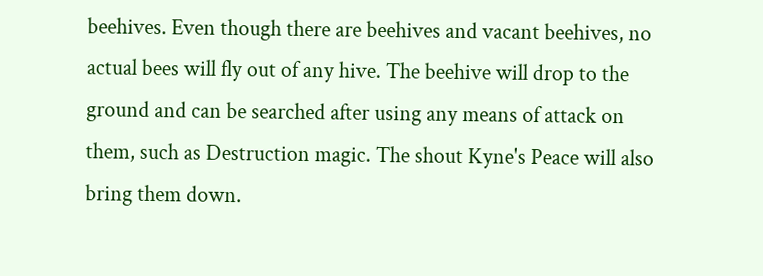beehives. Even though there are beehives and vacant beehives, no actual bees will fly out of any hive. The beehive will drop to the ground and can be searched after using any means of attack on them, such as Destruction magic. The shout Kyne's Peace will also bring them down.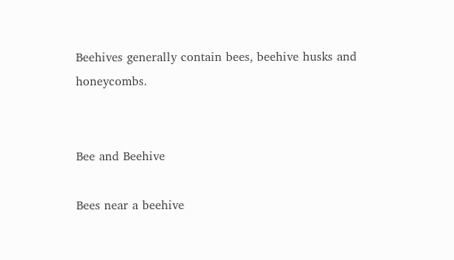Beehives generally contain bees, beehive husks and honeycombs.


Bee and Beehive

Bees near a beehive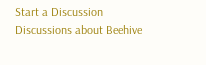Start a Discussion Discussions about Beehive